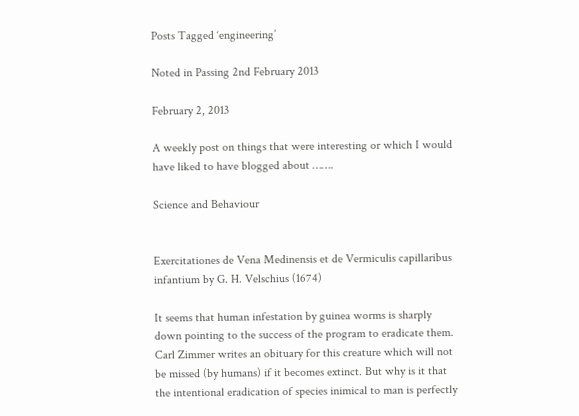Posts Tagged ‘engineering’

Noted in Passing 2nd February 2013

February 2, 2013

A weekly post on things that were interesting or which I would have liked to have blogged about …….

Science and Behaviour


Exercitationes de Vena Medinensis et de Vermiculis capillaribus infantium by G. H. Velschius (1674)

It seems that human infestation by guinea worms is sharply down pointing to the success of the program to eradicate them. Carl Zimmer writes an obituary for this creature which will not be missed (by humans) if it becomes extinct. But why is it that the intentional eradication of species inimical to man is perfectly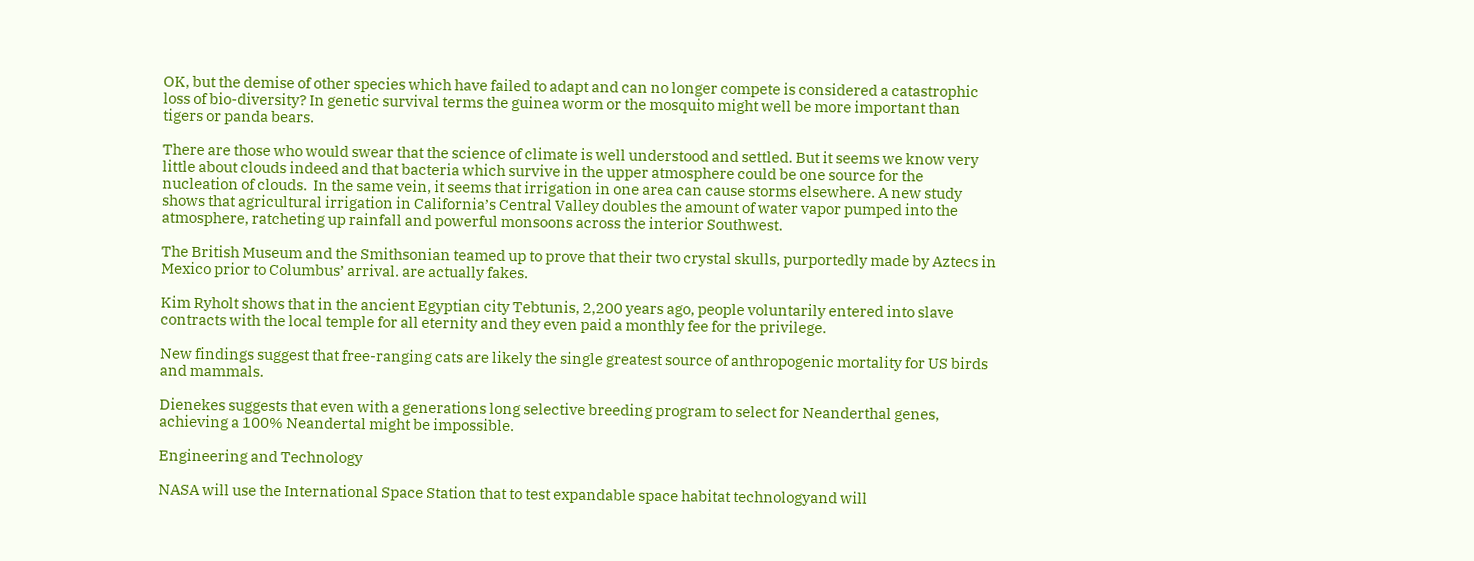OK, but the demise of other species which have failed to adapt and can no longer compete is considered a catastrophic loss of bio-diversity? In genetic survival terms the guinea worm or the mosquito might well be more important than tigers or panda bears.

There are those who would swear that the science of climate is well understood and settled. But it seems we know very little about clouds indeed and that bacteria which survive in the upper atmosphere could be one source for the nucleation of clouds.  In the same vein, it seems that irrigation in one area can cause storms elsewhere. A new study shows that agricultural irrigation in California’s Central Valley doubles the amount of water vapor pumped into the atmosphere, ratcheting up rainfall and powerful monsoons across the interior Southwest.

The British Museum and the Smithsonian teamed up to prove that their two crystal skulls, purportedly made by Aztecs in Mexico prior to Columbus’ arrival. are actually fakes.

Kim Ryholt shows that in the ancient Egyptian city Tebtunis, 2,200 years ago, people voluntarily entered into slave contracts with the local temple for all eternity and they even paid a monthly fee for the privilege.

New findings suggest that free-ranging cats are likely the single greatest source of anthropogenic mortality for US birds and mammals.

Dienekes suggests that even with a generations long selective breeding program to select for Neanderthal genes, achieving a 100% Neandertal might be impossible.

Engineering and Technology

NASA will use the International Space Station that to test expandable space habitat technologyand will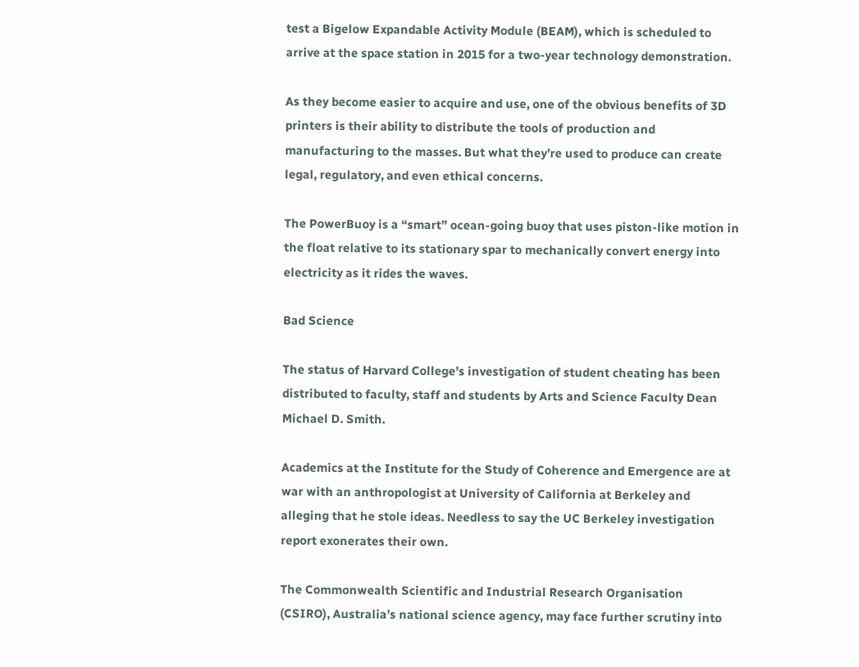test a Bigelow Expandable Activity Module (BEAM), which is scheduled to arrive at the space station in 2015 for a two-year technology demonstration.

As they become easier to acquire and use, one of the obvious benefits of 3D printers is their ability to distribute the tools of production and manufacturing to the masses. But what they’re used to produce can create legal, regulatory, and even ethical concerns.

The PowerBuoy is a “smart” ocean-going buoy that uses piston-like motion in the float relative to its stationary spar to mechanically convert energy into electricity as it rides the waves.

Bad Science

The status of Harvard College’s investigation of student cheating has been distributed to faculty, staff and students by Arts and Science Faculty Dean Michael D. Smith.

Academics at the Institute for the Study of Coherence and Emergence are at war with an anthropologist at University of California at Berkeley and alleging that he stole ideas. Needless to say the UC Berkeley investigation report exonerates their own.

The Commonwealth Scientific and Industrial Research Organisation (CSIRO), Australia’s national science agency, may face further scrutiny into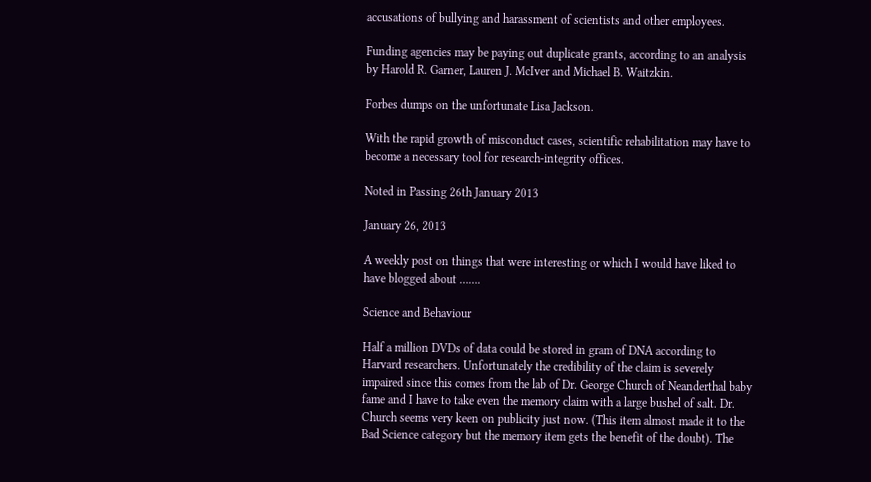accusations of bullying and harassment of scientists and other employees.

Funding agencies may be paying out duplicate grants, according to an analysis by Harold R. Garner, Lauren J. McIver and Michael B. Waitzkin.

Forbes dumps on the unfortunate Lisa Jackson.

With the rapid growth of misconduct cases, scientific rehabilitation may have to become a necessary tool for research-integrity offices.

Noted in Passing 26th January 2013

January 26, 2013

A weekly post on things that were interesting or which I would have liked to have blogged about …….

Science and Behaviour

Half a million DVDs of data could be stored in gram of DNA according to Harvard researchers. Unfortunately the credibility of the claim is severely impaired since this comes from the lab of Dr. George Church of Neanderthal baby fame and I have to take even the memory claim with a large bushel of salt. Dr. Church seems very keen on publicity just now. (This item almost made it to the Bad Science category but the memory item gets the benefit of the doubt). The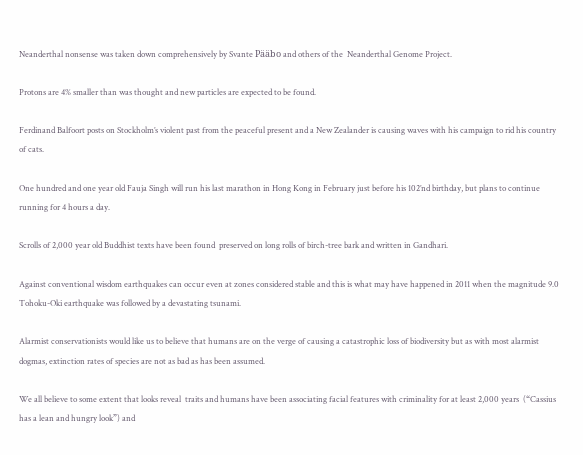Neanderthal nonsense was taken down comprehensively by Svante Pääbo and others of the  Neanderthal Genome Project.

Protons are 4% smaller than was thought and new particles are expected to be found.

Ferdinand Balfoort posts on Stockholm’s violent past from the peaceful present and a New Zealander is causing waves with his campaign to rid his country of cats.

One hundred and one year old Fauja Singh will run his last marathon in Hong Kong in February just before his 102’nd birthday, but plans to continue running for 4 hours a day.

Scrolls of 2,000 year old Buddhist texts have been found  preserved on long rolls of birch-tree bark and written in Gandhari.

Against conventional wisdom earthquakes can occur even at zones considered stable and this is what may have happened in 2011 when the magnitude 9.0 Tohoku-Oki earthquake was followed by a devastating tsunami.

Alarmist conservationists would like us to believe that humans are on the verge of causing a catastrophic loss of biodiversity but as with most alarmist dogmas, extinction rates of species are not as bad as has been assumed.

We all believe to some extent that looks reveal  traits and humans have been associating facial features with criminality for at least 2,000 years  (“Cassius has a lean and hungry look”) and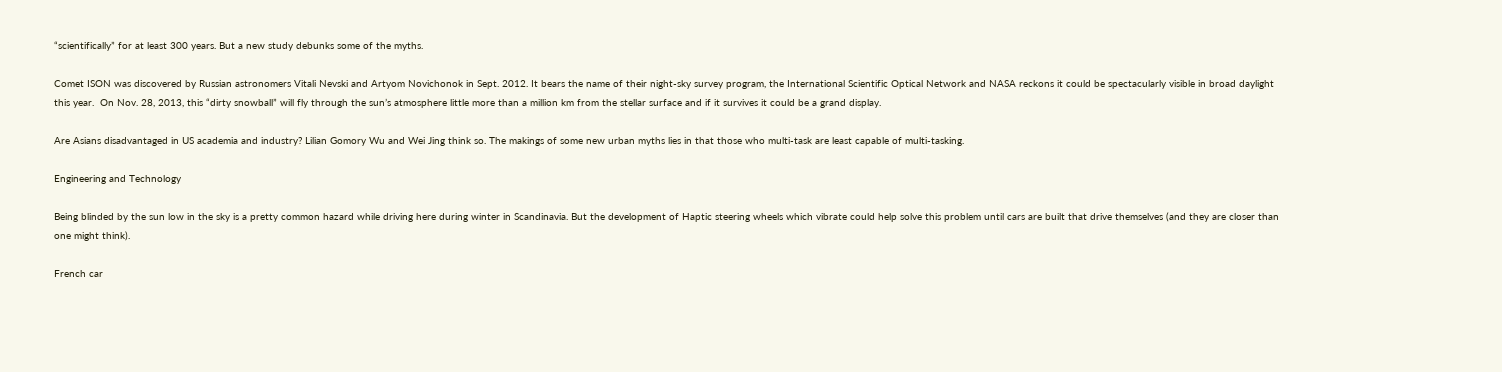“scientifically” for at least 300 years. But a new study debunks some of the myths.

Comet ISON was discovered by Russian astronomers Vitali Nevski and Artyom Novichonok in Sept. 2012. It bears the name of their night-sky survey program, the International Scientific Optical Network and NASA reckons it could be spectacularly visible in broad daylight this year.  On Nov. 28, 2013, this “dirty snowball” will fly through the sun’s atmosphere little more than a million km from the stellar surface and if it survives it could be a grand display.

Are Asians disadvantaged in US academia and industry? Lilian Gomory Wu and Wei Jing think so. The makings of some new urban myths lies in that those who multi-task are least capable of multi-tasking.

Engineering and Technology

Being blinded by the sun low in the sky is a pretty common hazard while driving here during winter in Scandinavia. But the development of Haptic steering wheels which vibrate could help solve this problem until cars are built that drive themselves (and they are closer than one might think).

French car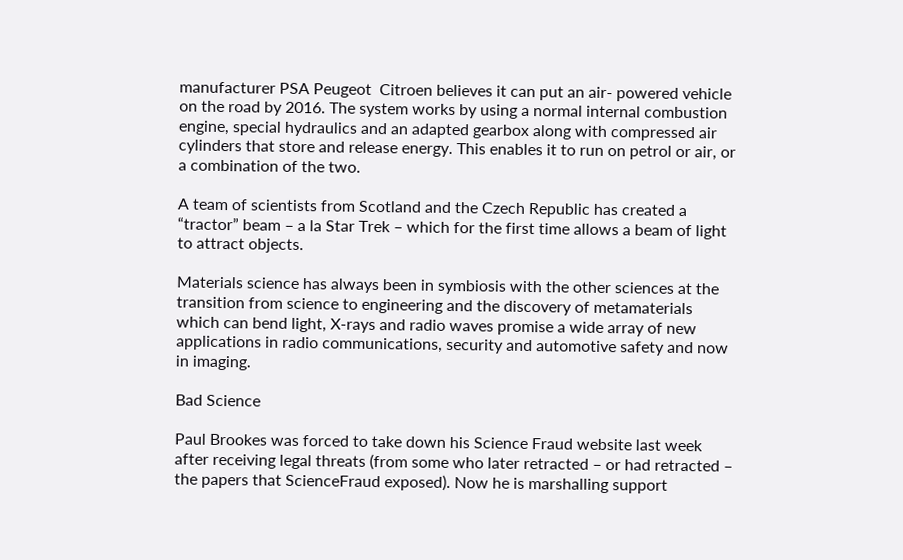manufacturer PSA Peugeot  Citroen believes it can put an air- powered vehicle on the road by 2016. The system works by using a normal internal combustion engine, special hydraulics and an adapted gearbox along with compressed air cylinders that store and release energy. This enables it to run on petrol or air, or a combination of the two.

A team of scientists from Scotland and the Czech Republic has created a “tractor” beam – a la Star Trek – which for the first time allows a beam of light to attract objects.

Materials science has always been in symbiosis with the other sciences at the transition from science to engineering and the discovery of metamaterials which can bend light, X-rays and radio waves promise a wide array of new applications in radio communications, security and automotive safety and now in imaging.

Bad Science

Paul Brookes was forced to take down his Science Fraud website last week after receiving legal threats (from some who later retracted – or had retracted – the papers that ScienceFraud exposed). Now he is marshalling support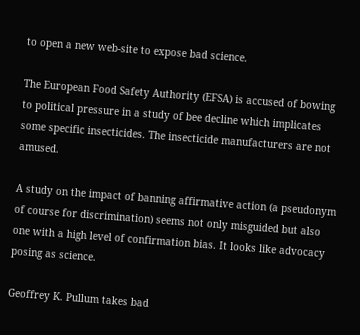to open a new web-site to expose bad science.

The European Food Safety Authority (EFSA) is accused of bowing to political pressure in a study of bee decline which implicates some specific insecticides. The insecticide manufacturers are not amused.

A study on the impact of banning affirmative action (a pseudonym of course for discrimination) seems not only misguided but also one with a high level of confirmation bias. It looks like advocacy posing as science.

Geoffrey K. Pullum takes bad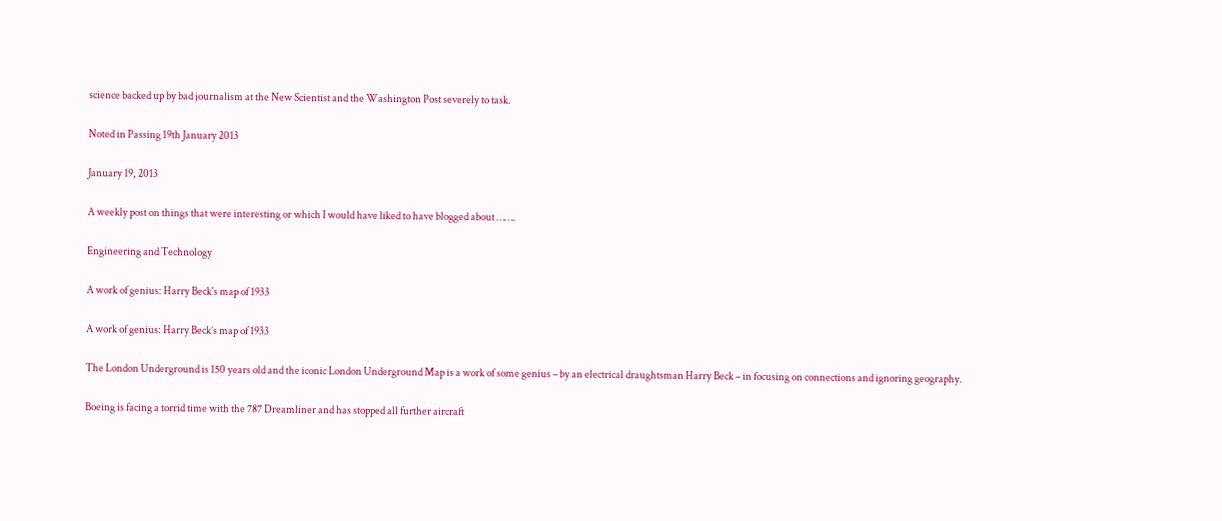science backed up by bad journalism at the New Scientist and the Washington Post severely to task.

Noted in Passing 19th January 2013

January 19, 2013

A weekly post on things that were interesting or which I would have liked to have blogged about …….

Engineering and Technology

A work of genius: Harry Beck's map of 1933

A work of genius: Harry Beck’s map of 1933

The London Underground is 150 years old and the iconic London Underground Map is a work of some genius – by an electrical draughtsman Harry Beck – in focusing on connections and ignoring geography.

Boeing is facing a torrid time with the 787 Dreamliner and has stopped all further aircraft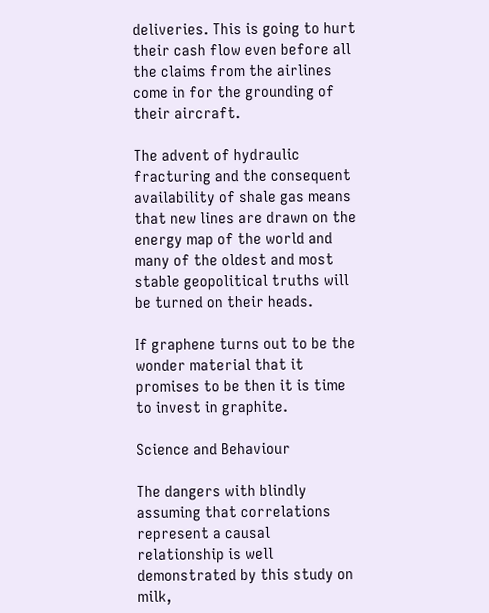deliveries. This is going to hurt their cash flow even before all the claims from the airlines come in for the grounding of their aircraft.

The advent of hydraulic fracturing and the consequent availability of shale gas means that new lines are drawn on the energy map of the world and many of the oldest and most stable geopolitical truths will be turned on their heads.

If graphene turns out to be the wonder material that it promises to be then it is time to invest in graphite.

Science and Behaviour

The dangers with blindly assuming that correlations represent a causal relationship is well demonstrated by this study on milk,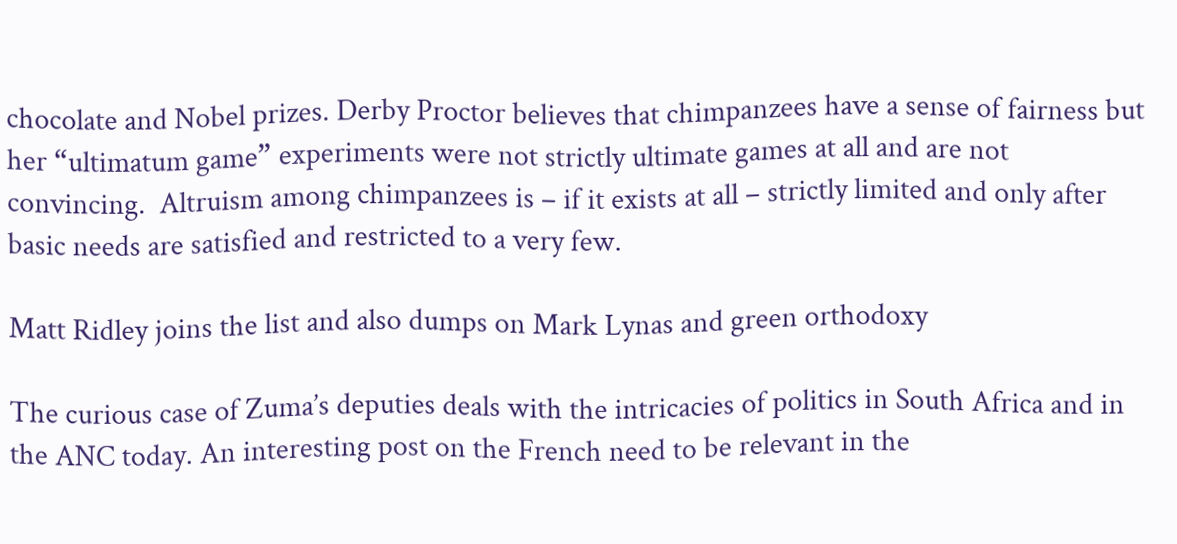chocolate and Nobel prizes. Derby Proctor believes that chimpanzees have a sense of fairness but her “ultimatum game” experiments were not strictly ultimate games at all and are not convincing.  Altruism among chimpanzees is – if it exists at all – strictly limited and only after basic needs are satisfied and restricted to a very few.

Matt Ridley joins the list and also dumps on Mark Lynas and green orthodoxy

The curious case of Zuma’s deputies deals with the intricacies of politics in South Africa and in the ANC today. An interesting post on the French need to be relevant in the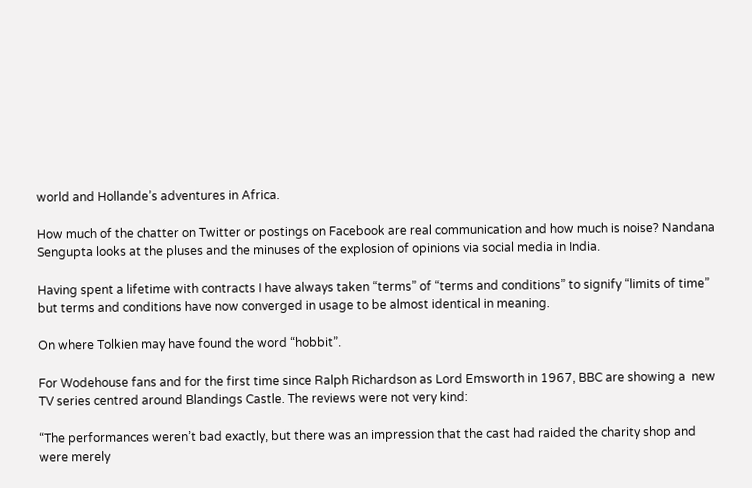world and Hollande’s adventures in Africa.

How much of the chatter on Twitter or postings on Facebook are real communication and how much is noise? Nandana Sengupta looks at the pluses and the minuses of the explosion of opinions via social media in India.

Having spent a lifetime with contracts I have always taken “terms” of “terms and conditions” to signify “limits of time” but terms and conditions have now converged in usage to be almost identical in meaning.

On where Tolkien may have found the word “hobbit”.

For Wodehouse fans and for the first time since Ralph Richardson as Lord Emsworth in 1967, BBC are showing a  new TV series centred around Blandings Castle. The reviews were not very kind:

“The performances weren’t bad exactly, but there was an impression that the cast had raided the charity shop and were merely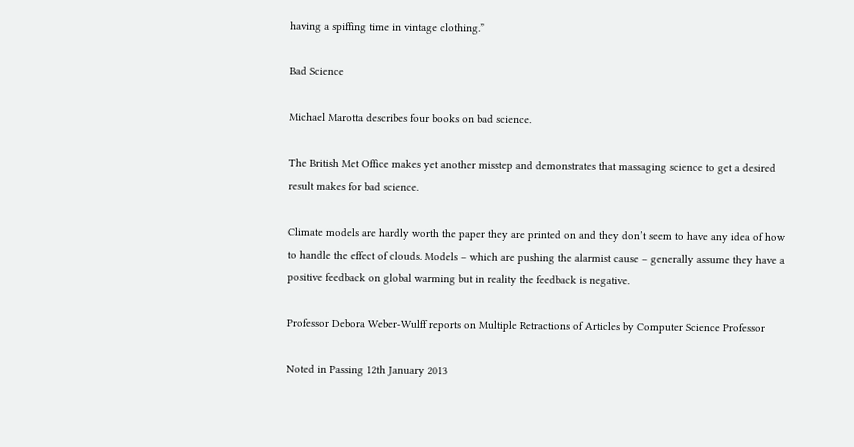having a spiffing time in vintage clothing.”

Bad Science

Michael Marotta describes four books on bad science.

The British Met Office makes yet another misstep and demonstrates that massaging science to get a desired result makes for bad science.

Climate models are hardly worth the paper they are printed on and they don’t seem to have any idea of how to handle the effect of clouds. Models – which are pushing the alarmist cause – generally assume they have a positive feedback on global warming but in reality the feedback is negative.

Professor Debora Weber-Wulff reports on Multiple Retractions of Articles by Computer Science Professor

Noted in Passing 12th January 2013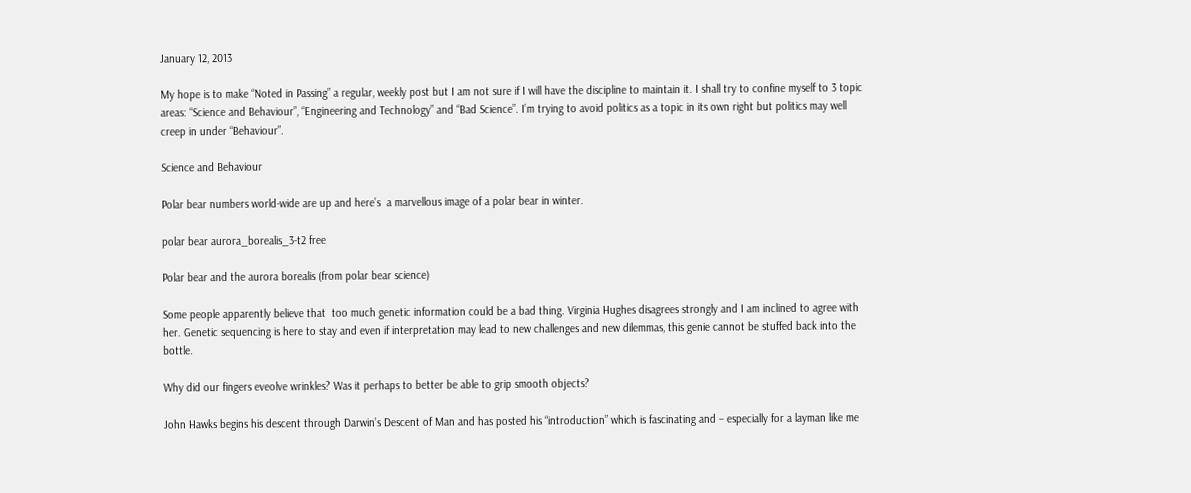January 12, 2013

My hope is to make “Noted in Passing” a regular, weekly post but I am not sure if I will have the discipline to maintain it. I shall try to confine myself to 3 topic areas: “Science and Behaviour”, “Engineering and Technology” and “Bad Science”. I’m trying to avoid politics as a topic in its own right but politics may well creep in under “Behaviour”.

Science and Behaviour

Polar bear numbers world-wide are up and here’s  a marvellous image of a polar bear in winter.

polar bear aurora_borealis_3-t2 free

Polar bear and the aurora borealis (from polar bear science)

Some people apparently believe that  too much genetic information could be a bad thing. Virginia Hughes disagrees strongly and I am inclined to agree with her. Genetic sequencing is here to stay and even if interpretation may lead to new challenges and new dilemmas, this genie cannot be stuffed back into the bottle.

Why did our fingers eveolve wrinkles? Was it perhaps to better be able to grip smooth objects?

John Hawks begins his descent through Darwin’s Descent of Man and has posted his “introduction” which is fascinating and – especially for a layman like me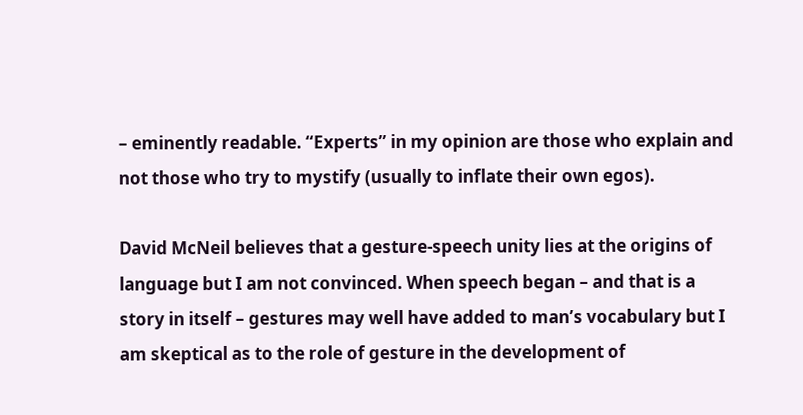– eminently readable. “Experts” in my opinion are those who explain and not those who try to mystify (usually to inflate their own egos).

David McNeil believes that a gesture-speech unity lies at the origins of language but I am not convinced. When speech began – and that is a story in itself – gestures may well have added to man’s vocabulary but I am skeptical as to the role of gesture in the development of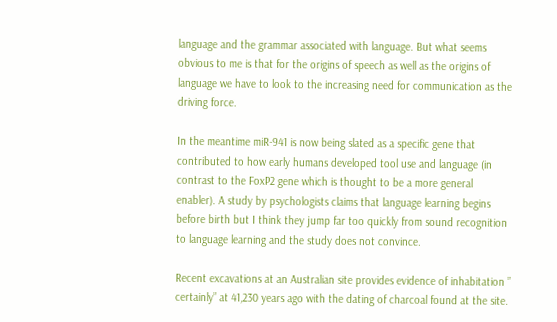language and the grammar associated with language. But what seems obvious to me is that for the origins of speech as well as the origins of language we have to look to the increasing need for communication as the driving force.

In the meantime miR-941 is now being slated as a specific gene that contributed to how early humans developed tool use and language (in contrast to the FoxP2 gene which is thought to be a more general enabler). A study by psychologists claims that language learning begins before birth but I think they jump far too quickly from sound recognition to language learning and the study does not convince.

Recent excavations at an Australian site provides evidence of inhabitation ” certainly” at 41,230 years ago with the dating of charcoal found at the site.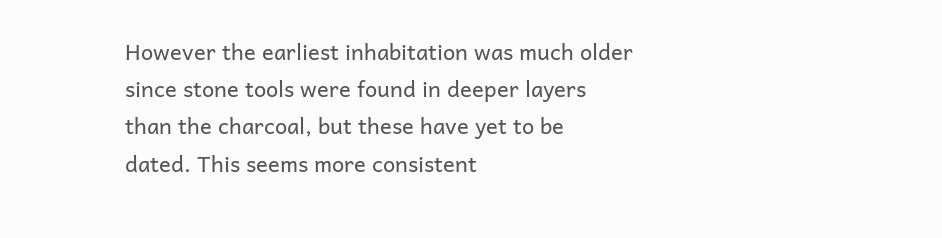However the earliest inhabitation was much older since stone tools were found in deeper layers than the charcoal, but these have yet to be dated. This seems more consistent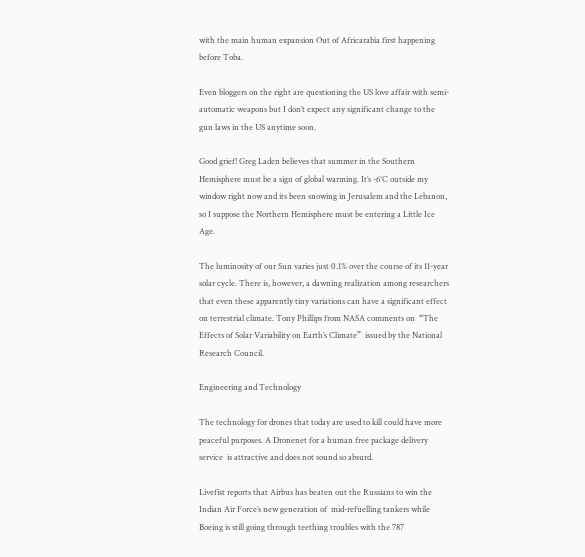with the main human expansion Out of Africarabia first happening before Toba.

Even bloggers on the right are questioning the US love affair with semi-automatic weapons but I don’t expect any significant change to the gun laws in the US anytime soon.

Good grief! Greg Laden believes that summer in the Southern Hemisphere must be a sign of global warming. It’s -6°C outside my window right now and its been snowing in Jerusalem and the Lebanon, so I suppose the Northern Hemisphere must be entering a Little Ice Age.

The luminosity of our Sun varies just 0.1% over the course of its 11-year solar cycle. There is, however, a dawning realization among researchers that even these apparently tiny variations can have a significant effect on terrestrial climate. Tony Phillips from NASA comments on  “The Effects of Solar Variability on Earth’s Climate”  issued by the National Research Council.

Engineering and Technology

The technology for drones that today are used to kill could have more peaceful purposes. A Dronenet for a human free package delivery service  is attractive and does not sound so absurd.

Livefist reports that Airbus has beaten out the Russians to win the Indian Air Force’s new generation of  mid-refuelling tankers while Boeing is still going through teething troubles with the 787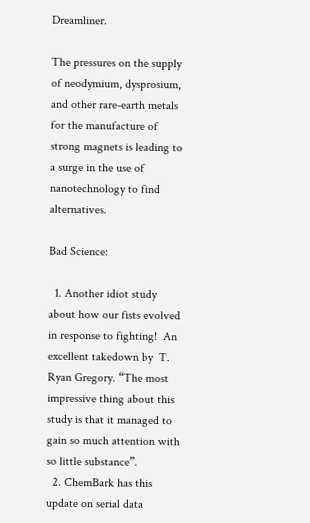Dreamliner.

The pressures on the supply of neodymium, dysprosium, and other rare-earth metals for the manufacture of strong magnets is leading to a surge in the use of nanotechnology to find alternatives.

Bad Science:

  1. Another idiot study about how our fists evolved in response to fighting!  An excellent takedown by  T. Ryan Gregory. “The most impressive thing about this study is that it managed to gain so much attention with so little substance”.
  2. ChemBark has this update on serial data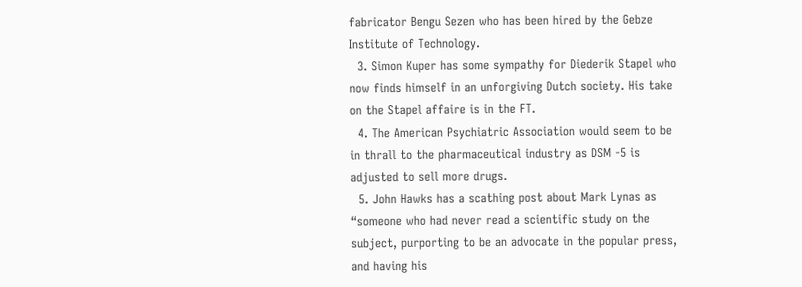fabricator Bengu Sezen who has been hired by the Gebze Institute of Technology.
  3. Simon Kuper has some sympathy for Diederik Stapel who now finds himself in an unforgiving Dutch society. His take on the Stapel affaire is in the FT.
  4. The American Psychiatric Association would seem to be in thrall to the pharmaceutical industry as DSM -5 is adjusted to sell more drugs.
  5. John Hawks has a scathing post about Mark Lynas as “someone who had never read a scientific study on the subject, purporting to be an advocate in the popular press, and having his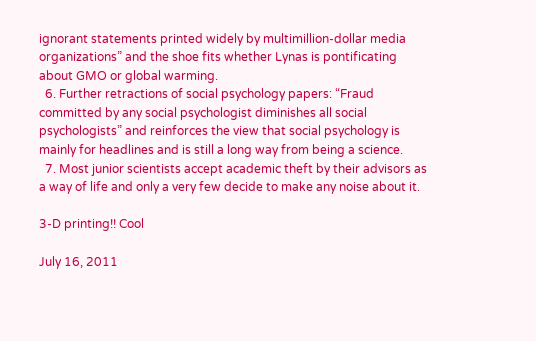ignorant statements printed widely by multimillion-dollar media organizations” and the shoe fits whether Lynas is pontificating about GMO or global warming.
  6. Further retractions of social psychology papers: “Fraud committed by any social psychologist diminishes all social psychologists” and reinforces the view that social psychology is mainly for headlines and is still a long way from being a science.
  7. Most junior scientists accept academic theft by their advisors as a way of life and only a very few decide to make any noise about it.

3-D printing!! Cool

July 16, 2011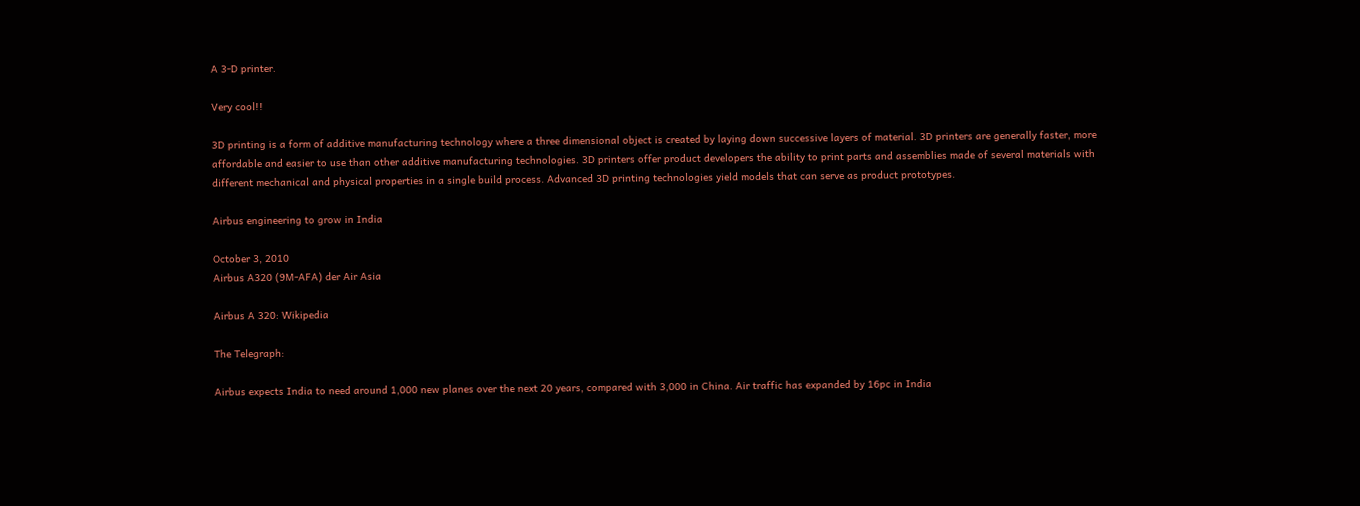A 3-D printer.

Very cool!!

3D printing is a form of additive manufacturing technology where a three dimensional object is created by laying down successive layers of material. 3D printers are generally faster, more affordable and easier to use than other additive manufacturing technologies. 3D printers offer product developers the ability to print parts and assemblies made of several materials with different mechanical and physical properties in a single build process. Advanced 3D printing technologies yield models that can serve as product prototypes.

Airbus engineering to grow in India

October 3, 2010
Airbus A320 (9M-AFA) der Air Asia

Airbus A 320: Wikipedia

The Telegraph:

Airbus expects India to need around 1,000 new planes over the next 20 years, compared with 3,000 in China. Air traffic has expanded by 16pc in India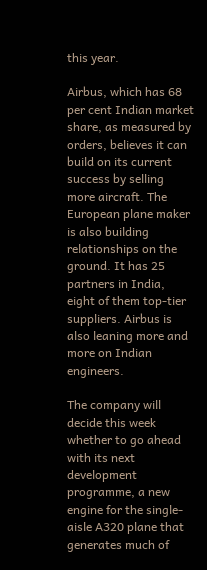this year.

Airbus, which has 68 per cent Indian market share, as measured by orders, believes it can build on its current success by selling more aircraft. The European plane maker is also building relationships on the ground. It has 25 partners in India, eight of them top-tier suppliers. Airbus is also leaning more and more on Indian engineers.

The company will decide this week whether to go ahead with its next development programme, a new engine for the single-aisle A320 plane that generates much of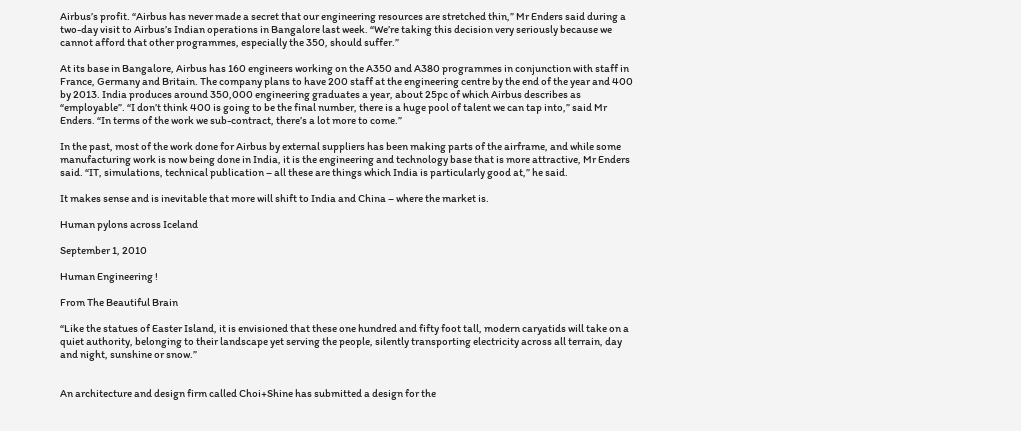Airbus’s profit. “Airbus has never made a secret that our engineering resources are stretched thin,” Mr Enders said during a two-day visit to Airbus’s Indian operations in Bangalore last week. “We’re taking this decision very seriously because we cannot afford that other programmes, especially the 350, should suffer.”

At its base in Bangalore, Airbus has 160 engineers working on the A350 and A380 programmes in conjunction with staff in France, Germany and Britain. The company plans to have 200 staff at the engineering centre by the end of the year and 400 by 2013. India produces around 350,000 engineering graduates a year, about 25pc of which Airbus describes as “employable”. “I don’t think 400 is going to be the final number, there is a huge pool of talent we can tap into,” said Mr Enders. “In terms of the work we sub-contract, there’s a lot more to come.”

In the past, most of the work done for Airbus by external suppliers has been making parts of the airframe, and while some manufacturing work is now being done in India, it is the engineering and technology base that is more attractive, Mr Enders said. “IT, simulations, technical publication – all these are things which India is particularly good at,” he said.

It makes sense and is inevitable that more will shift to India and China – where the market is.

Human pylons across Iceland

September 1, 2010

Human Engineering !

From The Beautiful Brain

“Like the statues of Easter Island, it is envisioned that these one hundred and fifty foot tall, modern caryatids will take on a quiet authority, belonging to their landscape yet serving the people, silently transporting electricity across all terrain, day and night, sunshine or snow.”


An architecture and design firm called Choi+Shine has submitted a design for the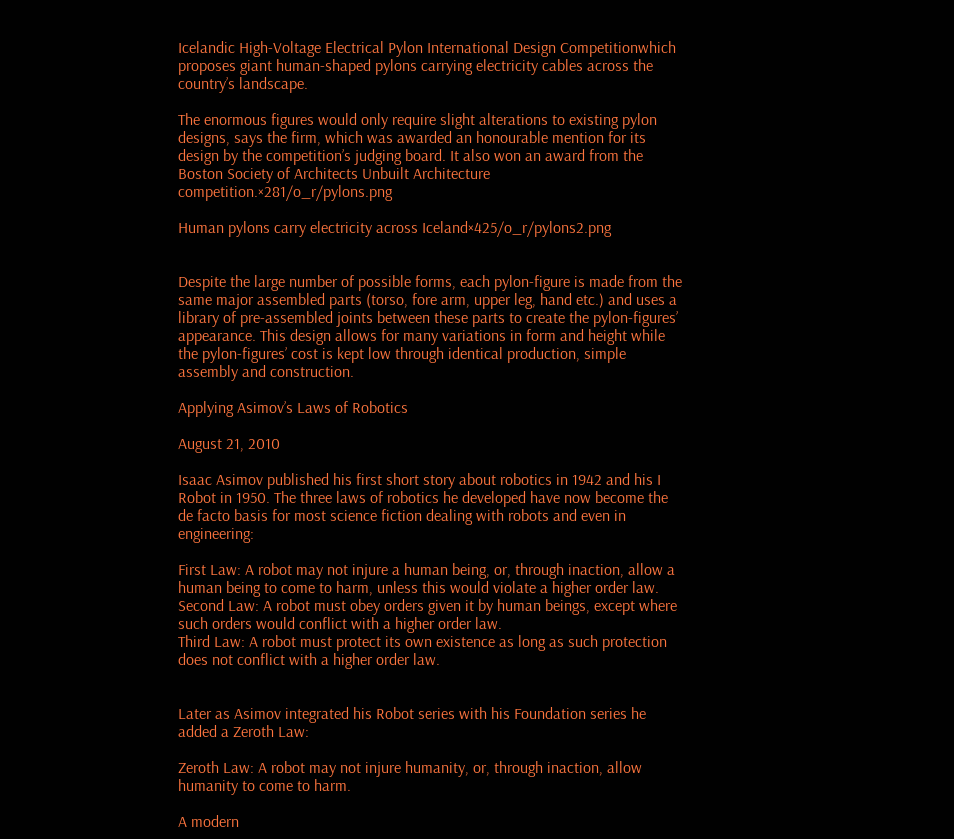Icelandic High-Voltage Electrical Pylon International Design Competitionwhich proposes giant human-shaped pylons carrying electricity cables across the country’s landscape.

The enormous figures would only require slight alterations to existing pylon designs, says the firm, which was awarded an honourable mention for its design by the competition’s judging board. It also won an award from the Boston Society of Architects Unbuilt Architecture competition.×281/o_r/pylons.png

Human pylons carry electricity across Iceland×425/o_r/pylons2.png


Despite the large number of possible forms, each pylon-figure is made from the same major assembled parts (torso, fore arm, upper leg, hand etc.) and uses a library of pre-assembled joints between these parts to create the pylon-figures’ appearance. This design allows for many variations in form and height while the pylon-figures’ cost is kept low through identical production, simple assembly and construction.

Applying Asimov’s Laws of Robotics

August 21, 2010

Isaac Asimov published his first short story about robotics in 1942 and his I Robot in 1950. The three laws of robotics he developed have now become the de facto basis for most science fiction dealing with robots and even in engineering:

First Law: A robot may not injure a human being, or, through inaction, allow a human being to come to harm, unless this would violate a higher order law.
Second Law: A robot must obey orders given it by human beings, except where such orders would conflict with a higher order law.
Third Law: A robot must protect its own existence as long as such protection does not conflict with a higher order law.


Later as Asimov integrated his Robot series with his Foundation series he added a Zeroth Law:

Zeroth Law: A robot may not injure humanity, or, through inaction, allow humanity to come to harm.

A modern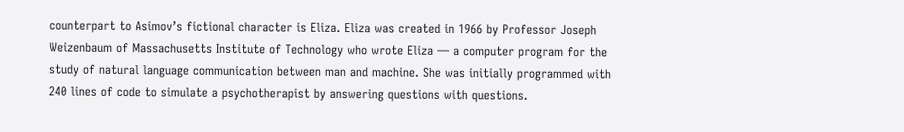counterpart to Asimov’s fictional character is Eliza. Eliza was created in 1966 by Professor Joseph Weizenbaum of Massachusetts Institute of Technology who wrote Eliza — a computer program for the study of natural language communication between man and machine. She was initially programmed with 240 lines of code to simulate a psychotherapist by answering questions with questions.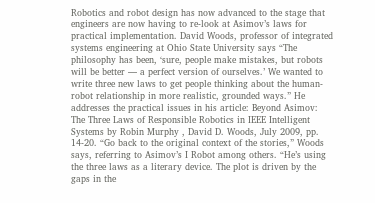Robotics and robot design has now advanced to the stage that engineers are now having to re-look at Asimov’s laws for practical implementation. David Woods, professor of integrated systems engineering at Ohio State University says “The philosophy has been, ‘sure, people make mistakes, but robots will be better — a perfect version of ourselves.’ We wanted to write three new laws to get people thinking about the human-robot relationship in more realistic, grounded ways.” He addresses the practical issues in his article: Beyond Asimov: The Three Laws of Responsible Robotics in IEEE Intelligent Systems by Robin Murphy , David D. Woods, July 2009, pp. 14-20. “Go back to the original context of the stories,” Woods says, referring to Asimov’s I Robot among others. “He’s using the three laws as a literary device. The plot is driven by the gaps in the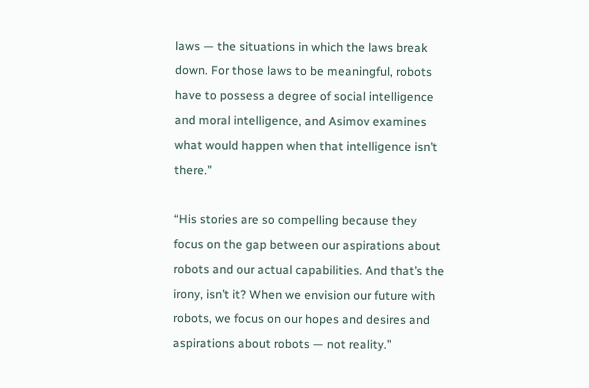laws — the situations in which the laws break down. For those laws to be meaningful, robots have to possess a degree of social intelligence and moral intelligence, and Asimov examines what would happen when that intelligence isn’t there.”

“His stories are so compelling because they focus on the gap between our aspirations about robots and our actual capabilities. And that’s the irony, isn’t it? When we envision our future with robots, we focus on our hopes and desires and aspirations about robots — not reality.”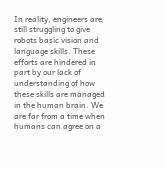In reality, engineers are still struggling to give robots basic vision and language skills. These efforts are hindered in part by our lack of understanding of how these skills are managed in the human brain. We are far from a time when humans can agree on a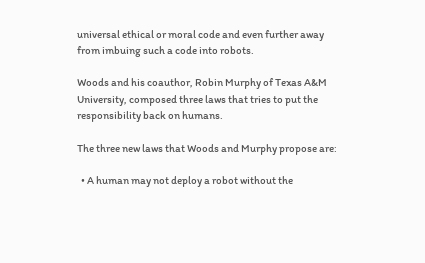universal ethical or moral code and even further away from imbuing such a code into robots.

Woods and his coauthor, Robin Murphy of Texas A&M University, composed three laws that tries to put the responsibility back on humans.

The three new laws that Woods and Murphy propose are:

  • A human may not deploy a robot without the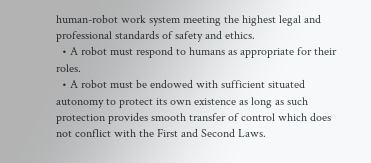human-robot work system meeting the highest legal and professional standards of safety and ethics.
  • A robot must respond to humans as appropriate for their roles.
  • A robot must be endowed with sufficient situated autonomy to protect its own existence as long as such protection provides smooth transfer of control which does not conflict with the First and Second Laws.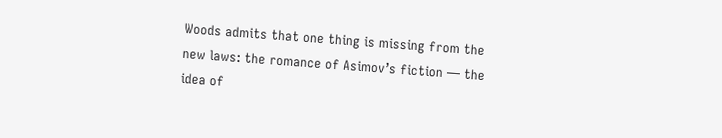Woods admits that one thing is missing from the new laws: the romance of Asimov’s fiction — the idea of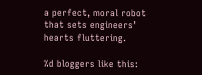a perfect, moral robot that sets engineers’ hearts fluttering.

%d bloggers like this: